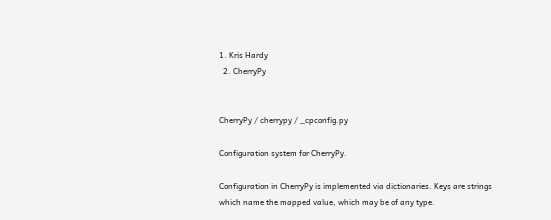1. Kris Hardy
  2. CherryPy


CherryPy / cherrypy / _cpconfig.py

Configuration system for CherryPy.

Configuration in CherryPy is implemented via dictionaries. Keys are strings
which name the mapped value, which may be of any type.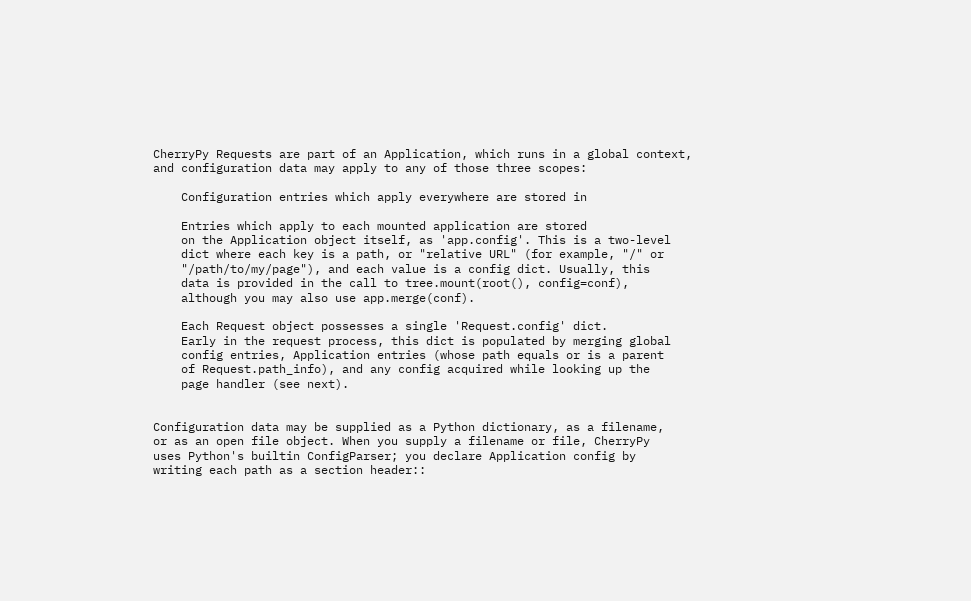CherryPy Requests are part of an Application, which runs in a global context,
and configuration data may apply to any of those three scopes:

    Configuration entries which apply everywhere are stored in

    Entries which apply to each mounted application are stored
    on the Application object itself, as 'app.config'. This is a two-level
    dict where each key is a path, or "relative URL" (for example, "/" or
    "/path/to/my/page"), and each value is a config dict. Usually, this
    data is provided in the call to tree.mount(root(), config=conf),
    although you may also use app.merge(conf).

    Each Request object possesses a single 'Request.config' dict.
    Early in the request process, this dict is populated by merging global
    config entries, Application entries (whose path equals or is a parent
    of Request.path_info), and any config acquired while looking up the
    page handler (see next).


Configuration data may be supplied as a Python dictionary, as a filename,
or as an open file object. When you supply a filename or file, CherryPy
uses Python's builtin ConfigParser; you declare Application config by
writing each path as a section header::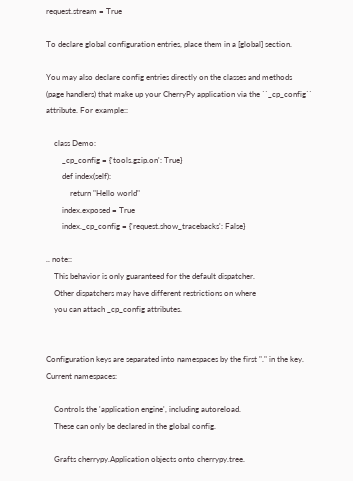request.stream = True

To declare global configuration entries, place them in a [global] section.

You may also declare config entries directly on the classes and methods
(page handlers) that make up your CherryPy application via the ``_cp_config``
attribute. For example::

    class Demo:
        _cp_config = {'tools.gzip.on': True}
        def index(self):
            return "Hello world"
        index.exposed = True
        index._cp_config = {'request.show_tracebacks': False}

.. note::
    This behavior is only guaranteed for the default dispatcher.
    Other dispatchers may have different restrictions on where
    you can attach _cp_config attributes.


Configuration keys are separated into namespaces by the first "." in the key.
Current namespaces:

    Controls the 'application engine', including autoreload.
    These can only be declared in the global config.

    Grafts cherrypy.Application objects onto cherrypy.tree.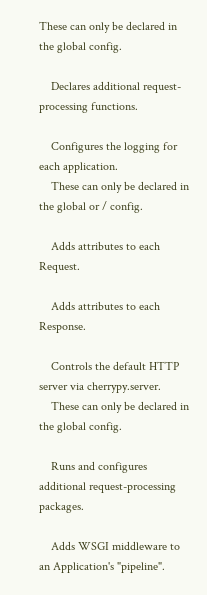These can only be declared in the global config.

    Declares additional request-processing functions.

    Configures the logging for each application.
    These can only be declared in the global or / config.

    Adds attributes to each Request.

    Adds attributes to each Response.

    Controls the default HTTP server via cherrypy.server.
    These can only be declared in the global config.

    Runs and configures additional request-processing packages.

    Adds WSGI middleware to an Application's "pipeline".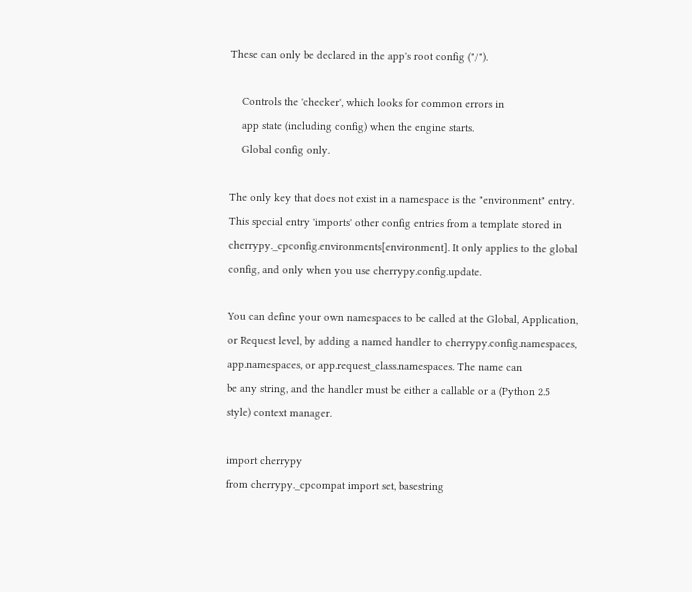These can only be declared in the app's root config ("/").

    Controls the 'checker', which looks for common errors in
    app state (including config) when the engine starts.
    Global config only.

The only key that does not exist in a namespace is the "environment" entry.
This special entry 'imports' other config entries from a template stored in
cherrypy._cpconfig.environments[environment]. It only applies to the global
config, and only when you use cherrypy.config.update.

You can define your own namespaces to be called at the Global, Application,
or Request level, by adding a named handler to cherrypy.config.namespaces,
app.namespaces, or app.request_class.namespaces. The name can
be any string, and the handler must be either a callable or a (Python 2.5
style) context manager.

import cherrypy
from cherrypy._cpcompat import set, basestring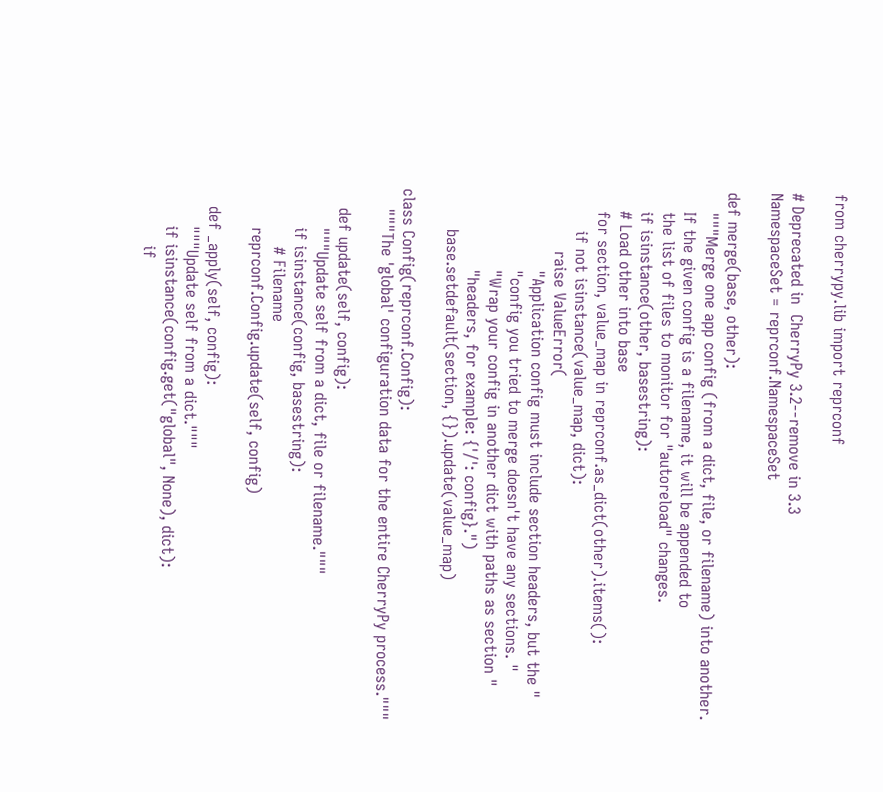from cherrypy.lib import reprconf

# Deprecated in  CherryPy 3.2--remove in 3.3
NamespaceSet = reprconf.NamespaceSet

def merge(base, other):
    """Merge one app config (from a dict, file, or filename) into another.
    If the given config is a filename, it will be appended to
    the list of files to monitor for "autoreload" changes.
    if isinstance(other, basestring):
    # Load other into base
    for section, value_map in reprconf.as_dict(other).items():
        if not isinstance(value_map, dict):
            raise ValueError(
                "Application config must include section headers, but the "
                "config you tried to merge doesn't have any sections. "
                "Wrap your config in another dict with paths as section "
                "headers, for example: {'/': config}.")
        base.setdefault(section, {}).update(value_map)

class Config(reprconf.Config):
    """The 'global' configuration data for the entire CherryPy process."""

    def update(self, config):
        """Update self from a dict, file or filename."""
        if isinstance(config, basestring):
            # Filename
        reprconf.Config.update(self, config)

    def _apply(self, config):
        """Update self from a dict."""
        if isinstance(config.get("global", None), dict):
            if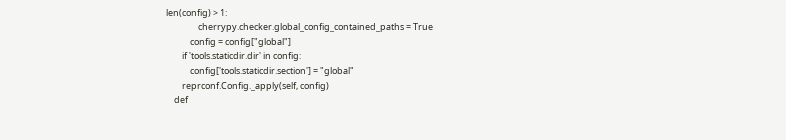len(config) > 1:
                cherrypy.checker.global_config_contained_paths = True
            config = config["global"]
        if 'tools.staticdir.dir' in config:
            config['tools.staticdir.section'] = "global"
        reprconf.Config._apply(self, config)
    def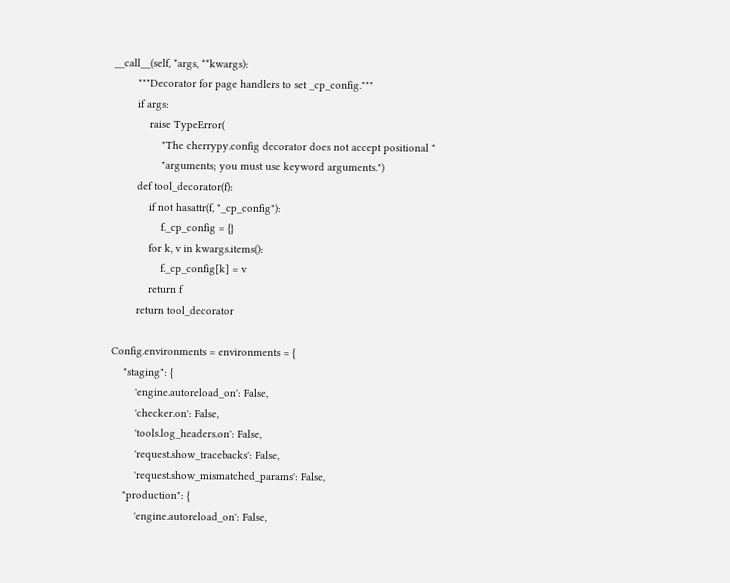__call__(self, *args, **kwargs):
        """Decorator for page handlers to set _cp_config."""
        if args:
            raise TypeError(
                "The cherrypy.config decorator does not accept positional "
                "arguments; you must use keyword arguments.")
        def tool_decorator(f):
            if not hasattr(f, "_cp_config"):
                f._cp_config = {}
            for k, v in kwargs.items():
                f._cp_config[k] = v
            return f
        return tool_decorator

Config.environments = environments = {
    "staging": {
        'engine.autoreload_on': False,
        'checker.on': False,
        'tools.log_headers.on': False,
        'request.show_tracebacks': False,
        'request.show_mismatched_params': False,
    "production": {
        'engine.autoreload_on': False,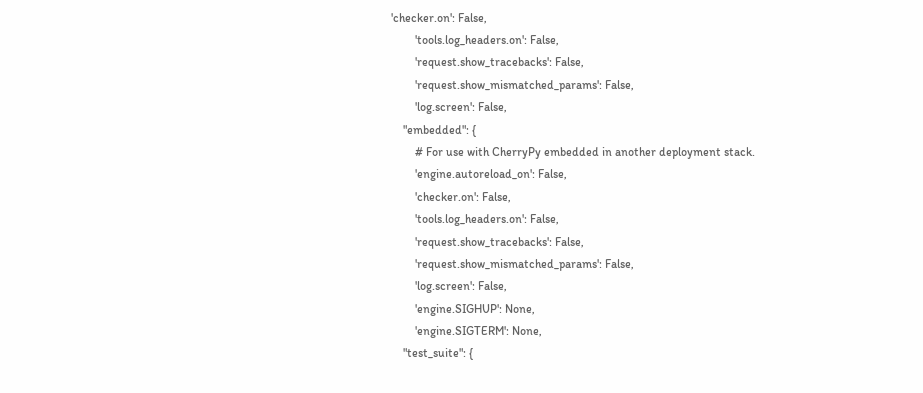'checker.on': False,
        'tools.log_headers.on': False,
        'request.show_tracebacks': False,
        'request.show_mismatched_params': False,
        'log.screen': False,
    "embedded": {
        # For use with CherryPy embedded in another deployment stack.
        'engine.autoreload_on': False,
        'checker.on': False,
        'tools.log_headers.on': False,
        'request.show_tracebacks': False,
        'request.show_mismatched_params': False,
        'log.screen': False,
        'engine.SIGHUP': None,
        'engine.SIGTERM': None,
    "test_suite": {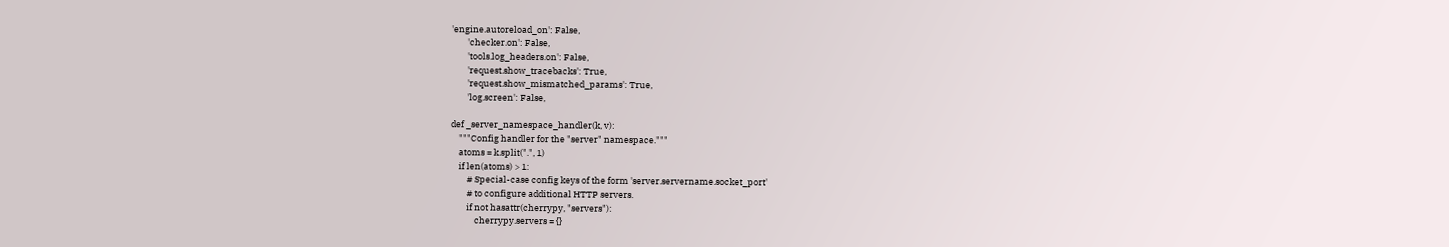'engine.autoreload_on': False,
        'checker.on': False,
        'tools.log_headers.on': False,
        'request.show_tracebacks': True,
        'request.show_mismatched_params': True,
        'log.screen': False,

def _server_namespace_handler(k, v):
    """Config handler for the "server" namespace."""
    atoms = k.split(".", 1)
    if len(atoms) > 1:
        # Special-case config keys of the form 'server.servername.socket_port'
        # to configure additional HTTP servers.
        if not hasattr(cherrypy, "servers"):
            cherrypy.servers = {}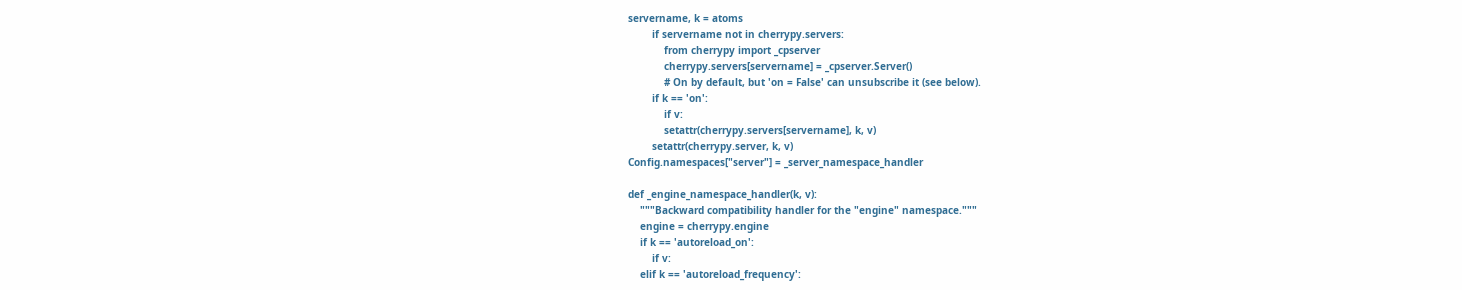servername, k = atoms
        if servername not in cherrypy.servers:
            from cherrypy import _cpserver
            cherrypy.servers[servername] = _cpserver.Server()
            # On by default, but 'on = False' can unsubscribe it (see below).
        if k == 'on':
            if v:
            setattr(cherrypy.servers[servername], k, v)
        setattr(cherrypy.server, k, v)
Config.namespaces["server"] = _server_namespace_handler

def _engine_namespace_handler(k, v):
    """Backward compatibility handler for the "engine" namespace."""
    engine = cherrypy.engine
    if k == 'autoreload_on':
        if v:
    elif k == 'autoreload_frequency':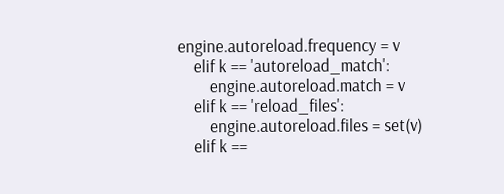engine.autoreload.frequency = v
    elif k == 'autoreload_match':
        engine.autoreload.match = v
    elif k == 'reload_files':
        engine.autoreload.files = set(v)
    elif k ==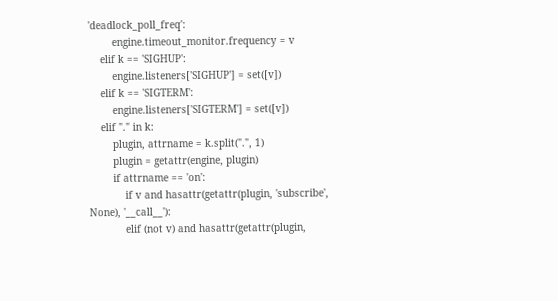'deadlock_poll_freq':
        engine.timeout_monitor.frequency = v
    elif k == 'SIGHUP':
        engine.listeners['SIGHUP'] = set([v])
    elif k == 'SIGTERM':
        engine.listeners['SIGTERM'] = set([v])
    elif "." in k:
        plugin, attrname = k.split(".", 1)
        plugin = getattr(engine, plugin)
        if attrname == 'on':
            if v and hasattr(getattr(plugin, 'subscribe', None), '__call__'):
            elif (not v) and hasattr(getattr(plugin,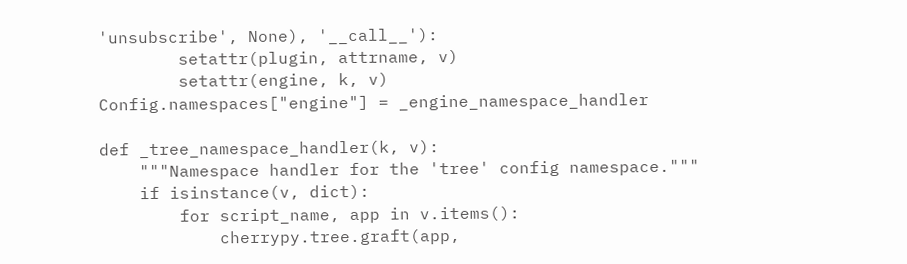'unsubscribe', None), '__call__'):
        setattr(plugin, attrname, v)
        setattr(engine, k, v)
Config.namespaces["engine"] = _engine_namespace_handler

def _tree_namespace_handler(k, v):
    """Namespace handler for the 'tree' config namespace."""
    if isinstance(v, dict):
        for script_name, app in v.items():
            cherrypy.tree.graft(app,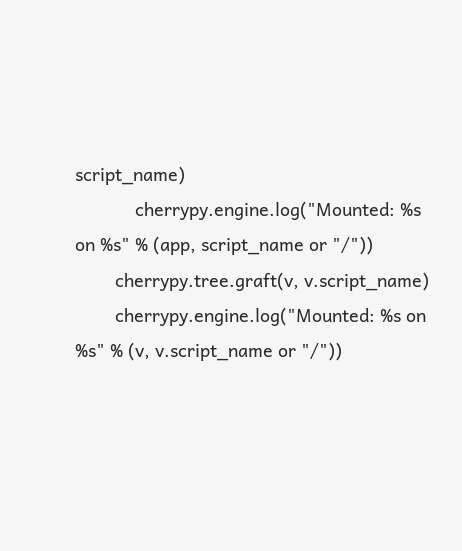script_name)
            cherrypy.engine.log("Mounted: %s on %s" % (app, script_name or "/"))
        cherrypy.tree.graft(v, v.script_name)
        cherrypy.engine.log("Mounted: %s on %s" % (v, v.script_name or "/"))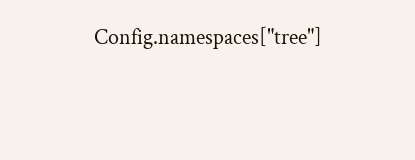Config.namespaces["tree"]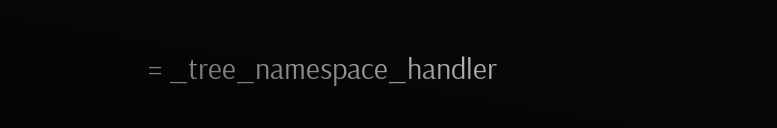= _tree_namespace_handler